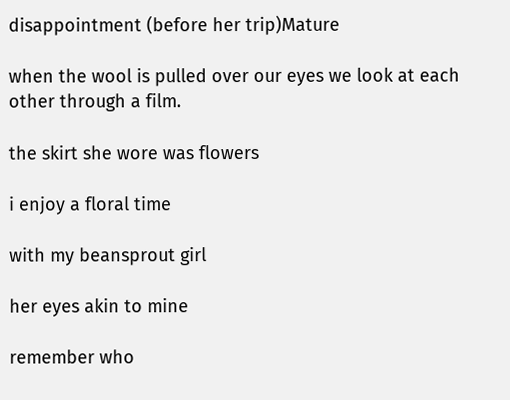disappointment (before her trip)Mature

when the wool is pulled over our eyes we look at each other through a film.

the skirt she wore was flowers

i enjoy a floral time

with my beansprout girl

her eyes akin to mine

remember who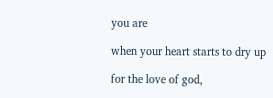you are

when your heart starts to dry up

for the love of god,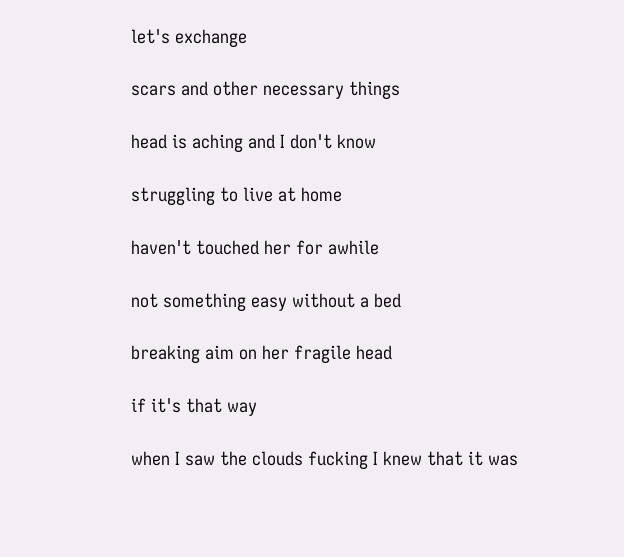let's exchange

scars and other necessary things

head is aching and I don't know

struggling to live at home

haven't touched her for awhile

not something easy without a bed

breaking aim on her fragile head

if it's that way

when I saw the clouds fucking I knew that it was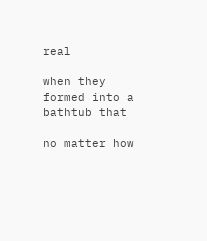real

when they formed into a bathtub that

no matter how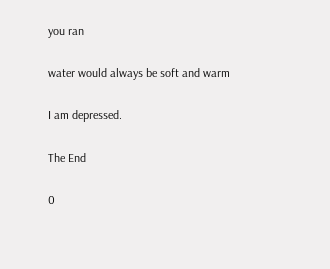you ran

water would always be soft and warm

I am depressed.

The End

0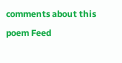comments about this poem Feed